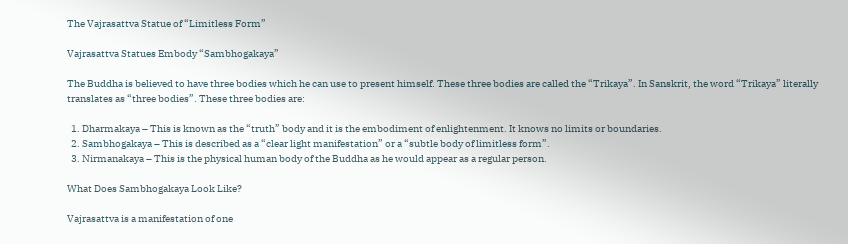The Vajrasattva Statue of “Limitless Form”

Vajrasattva Statues Embody “Sambhogakaya”

The Buddha is believed to have three bodies which he can use to present himself. These three bodies are called the “Trikaya”. In Sanskrit, the word “Trikaya” literally translates as “three bodies”. These three bodies are:

  1. Dharmakaya – This is known as the “truth” body and it is the embodiment of enlightenment. It knows no limits or boundaries.
  2. Sambhogakaya – This is described as a “clear light manifestation” or a “subtle body of limitless form”.
  3. Nirmanakaya – This is the physical human body of the Buddha as he would appear as a regular person.

What Does Sambhogakaya Look Like?

Vajrasattva is a manifestation of one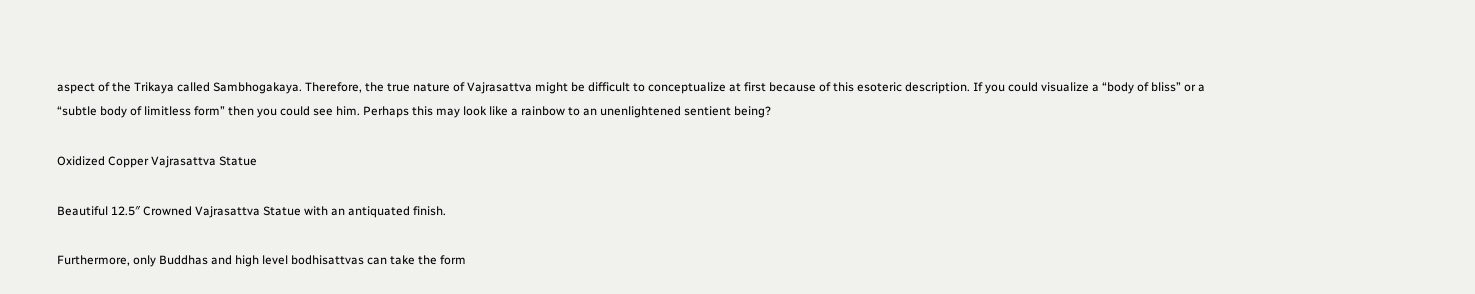aspect of the Trikaya called Sambhogakaya. Therefore, the true nature of Vajrasattva might be difficult to conceptualize at first because of this esoteric description. If you could visualize a “body of bliss” or a “subtle body of limitless form” then you could see him. Perhaps this may look like a rainbow to an unenlightened sentient being?

Oxidized Copper Vajrasattva Statue

Beautiful 12.5″ Crowned Vajrasattva Statue with an antiquated finish.

Furthermore, only Buddhas and high level bodhisattvas can take the form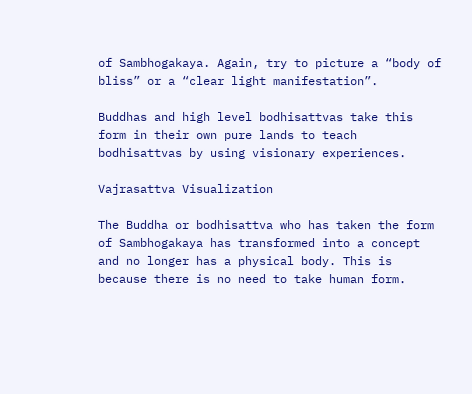of Sambhogakaya. Again, try to picture a “body of bliss” or a “clear light manifestation”.

Buddhas and high level bodhisattvas take this form in their own pure lands to teach bodhisattvas by using visionary experiences.

Vajrasattva Visualization

The Buddha or bodhisattva who has taken the form of Sambhogakaya has transformed into a concept and no longer has a physical body. This is because there is no need to take human form.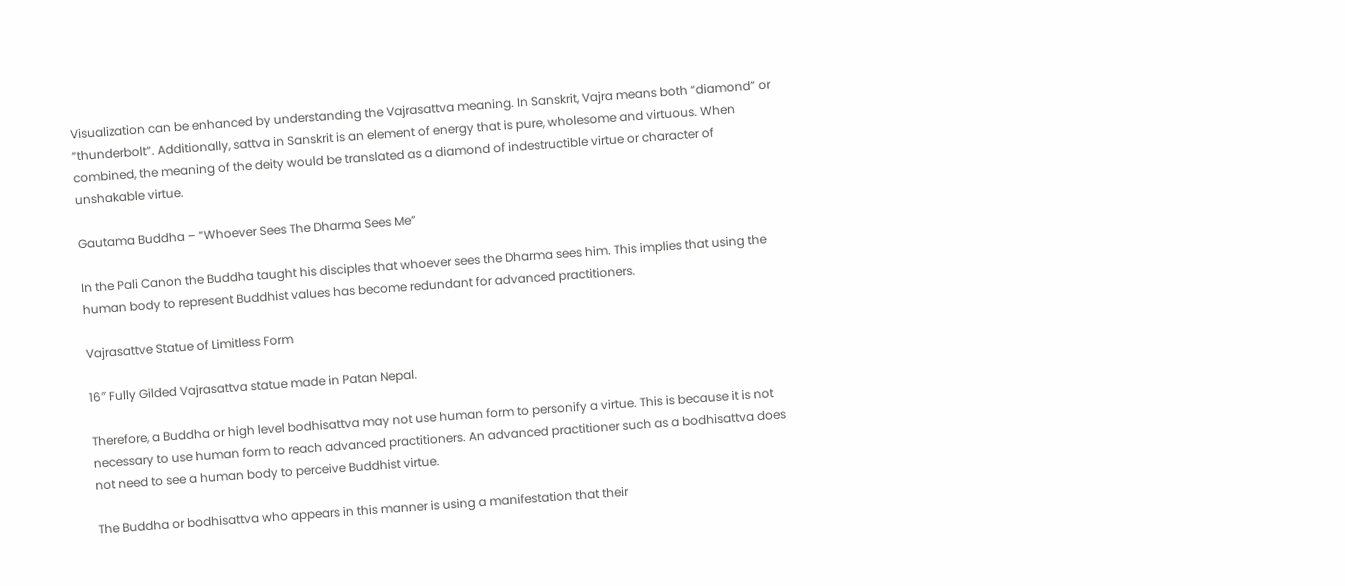Visualization can be enhanced by understanding the Vajrasattva meaning. In Sanskrit, Vajra means both “diamond” or “thunderbolt”. Additionally, sattva in Sanskrit is an element of energy that is pure, wholesome and virtuous. When combined, the meaning of the deity would be translated as a diamond of indestructible virtue or character of unshakable virtue.

Gautama Buddha – “Whoever Sees The Dharma Sees Me”

In the Pali Canon the Buddha taught his disciples that whoever sees the Dharma sees him. This implies that using the human body to represent Buddhist values has become redundant for advanced practitioners.

Vajrasattve Statue of Limitless Form

16″ Fully Gilded Vajrasattva statue made in Patan Nepal.

Therefore, a Buddha or high level bodhisattva may not use human form to personify a virtue. This is because it is not necessary to use human form to reach advanced practitioners. An advanced practitioner such as a bodhisattva does not need to see a human body to perceive Buddhist virtue.

The Buddha or bodhisattva who appears in this manner is using a manifestation that their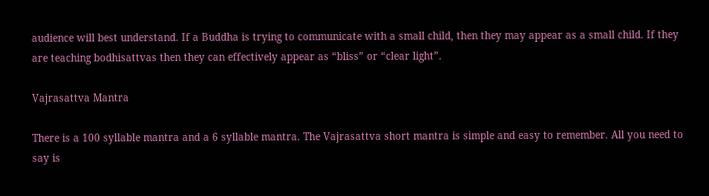audience will best understand. If a Buddha is trying to communicate with a small child, then they may appear as a small child. If they are teaching bodhisattvas then they can effectively appear as “bliss” or “clear light”.

Vajrasattva Mantra

There is a 100 syllable mantra and a 6 syllable mantra. The Vajrasattva short mantra is simple and easy to remember. All you need to say is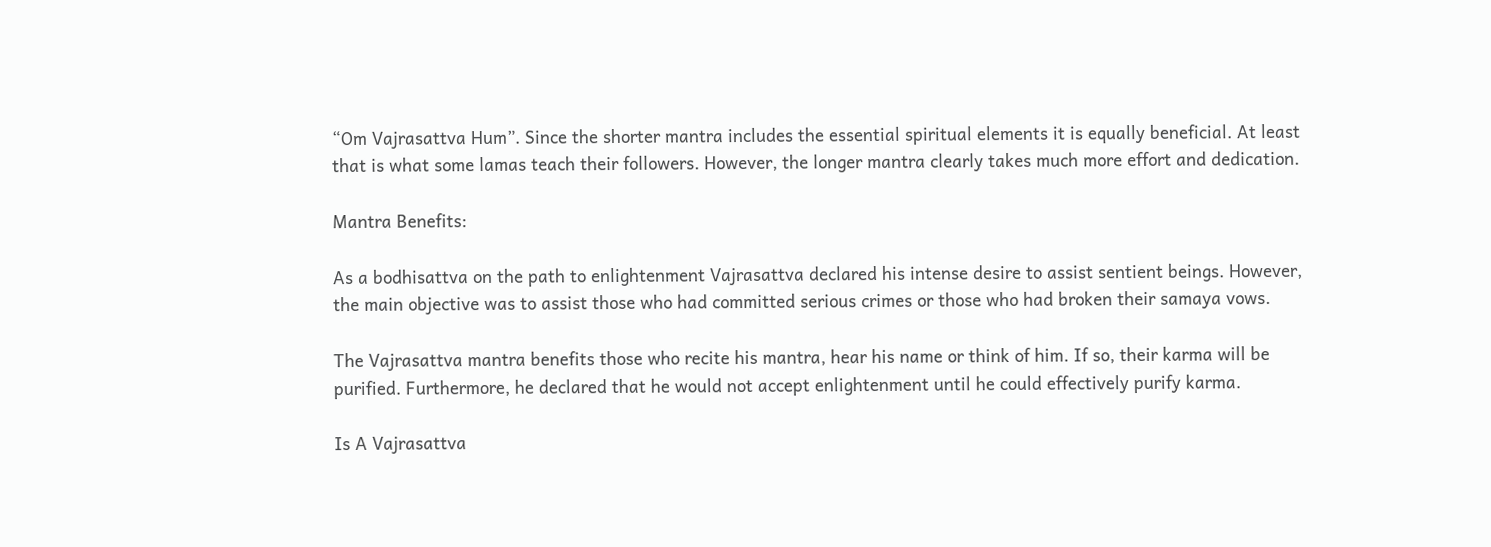“Om Vajrasattva Hum”. Since the shorter mantra includes the essential spiritual elements it is equally beneficial. At least that is what some lamas teach their followers. However, the longer mantra clearly takes much more effort and dedication.

Mantra Benefits:

As a bodhisattva on the path to enlightenment Vajrasattva declared his intense desire to assist sentient beings. However, the main objective was to assist those who had committed serious crimes or those who had broken their samaya vows.

The Vajrasattva mantra benefits those who recite his mantra, hear his name or think of him. If so, their karma will be purified. Furthermore, he declared that he would not accept enlightenment until he could effectively purify karma.

Is A Vajrasattva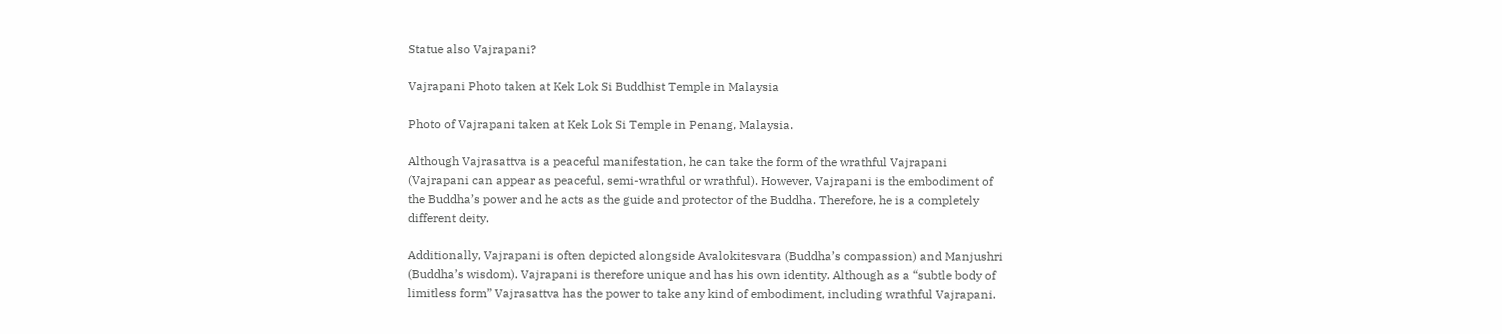Statue also Vajrapani?

Vajrapani Photo taken at Kek Lok Si Buddhist Temple in Malaysia

Photo of Vajrapani taken at Kek Lok Si Temple in Penang, Malaysia.

Although Vajrasattva is a peaceful manifestation, he can take the form of the wrathful Vajrapani (Vajrapani can appear as peaceful, semi-wrathful or wrathful). However, Vajrapani is the embodiment of the Buddha’s power and he acts as the guide and protector of the Buddha. Therefore, he is a completely different deity.

Additionally, Vajrapani is often depicted alongside Avalokitesvara (Buddha’s compassion) and Manjushri (Buddha’s wisdom). Vajrapani is therefore unique and has his own identity. Although as a “subtle body of limitless form” Vajrasattva has the power to take any kind of embodiment, including wrathful Vajrapani.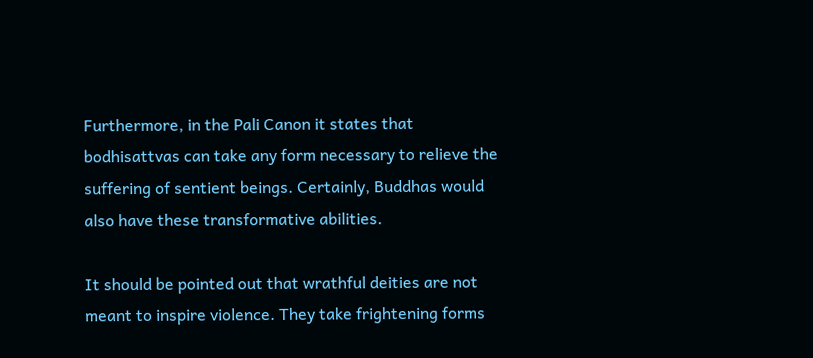Furthermore, in the Pali Canon it states that bodhisattvas can take any form necessary to relieve the suffering of sentient beings. Certainly, Buddhas would also have these transformative abilities.

It should be pointed out that wrathful deities are not meant to inspire violence. They take frightening forms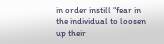in order instill “fear in the individual to loosen up their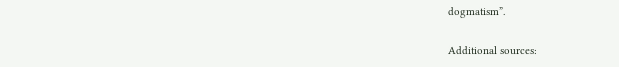dogmatism”.


Additional sources: